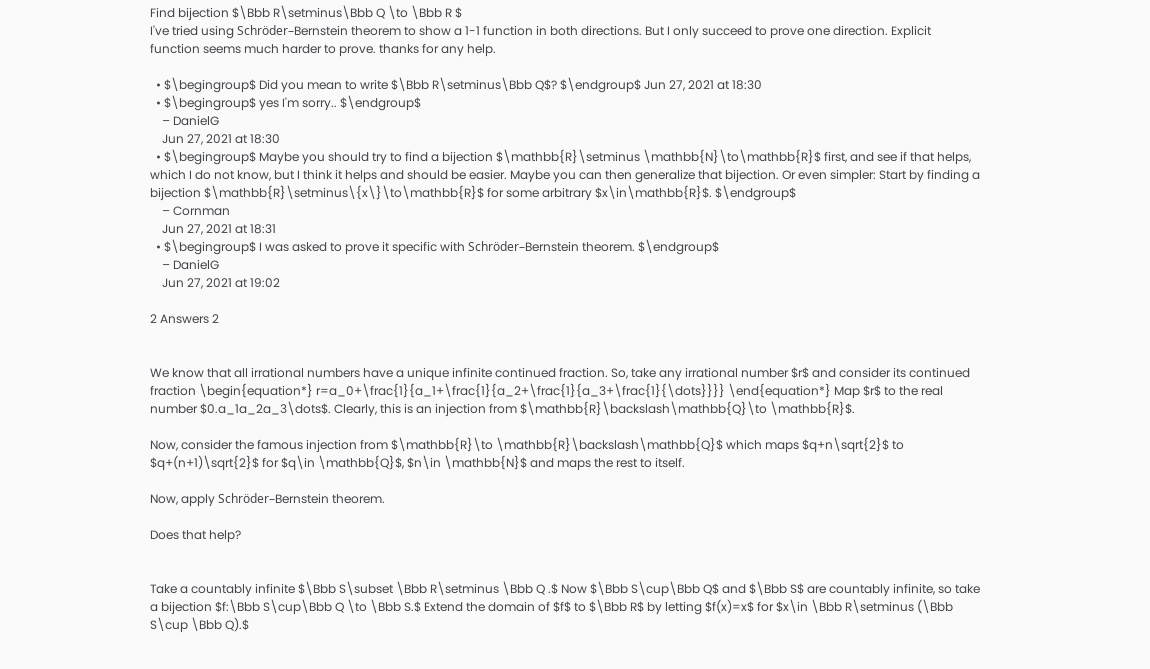Find bijection $\Bbb R\setminus\Bbb Q \to \Bbb R $
I've tried using Schröder–Bernstein theorem to show a 1-1 function in both directions. But I only succeed to prove one direction. Explicit function seems much harder to prove. thanks for any help.

  • $\begingroup$ Did you mean to write $\Bbb R\setminus\Bbb Q$? $\endgroup$ Jun 27, 2021 at 18:30
  • $\begingroup$ yes I'm sorry.. $\endgroup$
    – DanielG
    Jun 27, 2021 at 18:30
  • $\begingroup$ Maybe you should try to find a bijection $\mathbb{R}\setminus \mathbb{N}\to\mathbb{R}$ first, and see if that helps, which I do not know, but I think it helps and should be easier. Maybe you can then generalize that bijection. Or even simpler: Start by finding a bijection $\mathbb{R}\setminus\{x\}\to\mathbb{R}$ for some arbitrary $x\in\mathbb{R}$. $\endgroup$
    – Cornman
    Jun 27, 2021 at 18:31
  • $\begingroup$ I was asked to prove it specific with Schröder–Bernstein theorem. $\endgroup$
    – DanielG
    Jun 27, 2021 at 19:02

2 Answers 2


We know that all irrational numbers have a unique infinite continued fraction. So, take any irrational number $r$ and consider its continued fraction \begin{equation*} r=a_0+\frac{1}{a_1+\frac{1}{a_2+\frac{1}{a_3+\frac{1}{\dots}}}} \end{equation*} Map $r$ to the real number $0.a_1a_2a_3\dots$. Clearly, this is an injection from $\mathbb{R}\backslash\mathbb{Q}\to \mathbb{R}$.

Now, consider the famous injection from $\mathbb{R}\to \mathbb{R}\backslash\mathbb{Q}$ which maps $q+n\sqrt{2}$ to $q+(n+1)\sqrt{2}$ for $q\in \mathbb{Q}$, $n\in \mathbb{N}$ and maps the rest to itself.

Now, apply Schröder–Bernstein theorem.

Does that help?


Take a countably infinite $\Bbb S\subset \Bbb R\setminus \Bbb Q .$ Now $\Bbb S\cup\Bbb Q$ and $\Bbb S$ are countably infinite, so take a bijection $f:\Bbb S\cup\Bbb Q \to \Bbb S.$ Extend the domain of $f$ to $\Bbb R$ by letting $f(x)=x$ for $x\in \Bbb R\setminus (\Bbb S\cup \Bbb Q).$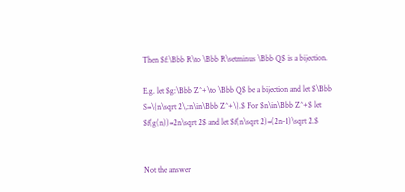Then $f:\Bbb R\to \Bbb R\setminus \Bbb Q$ is a bijection.

E.g. let $g:\Bbb Z^+\to \Bbb Q$ be a bijection and let $\Bbb S=\{n\sqrt 2\,:n\in\Bbb Z^+\}.$ For $n\in\Bbb Z^+$ let $f(g(n))=2n\sqrt 2$ and let $f(n\sqrt 2)=(2n-1)\sqrt 2.$


Not the answer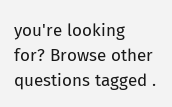you're looking for? Browse other questions tagged .